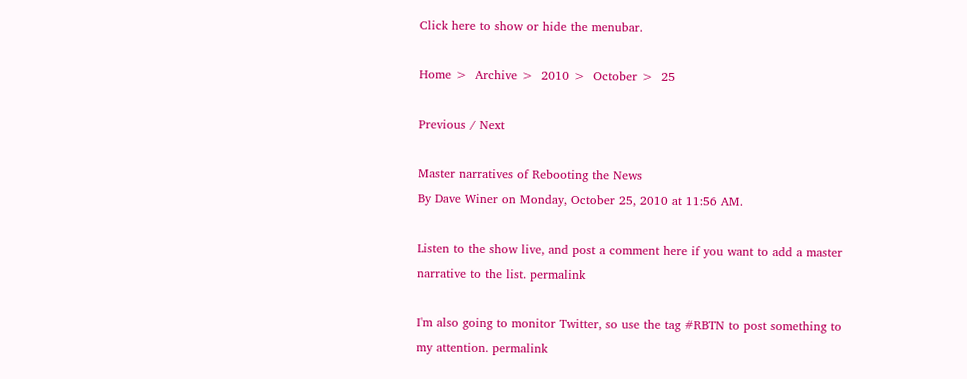Click here to show or hide the menubar.

Home >  Archive >  2010 >  October >  25

Previous / Next

Master narratives of Rebooting the News
By Dave Winer on Monday, October 25, 2010 at 11:56 AM.

Listen to the show live, and post a comment here if you want to add a master narrative to the list. permalink

I'm also going to monitor Twitter, so use the tag #RBTN to post something to my attention. permalink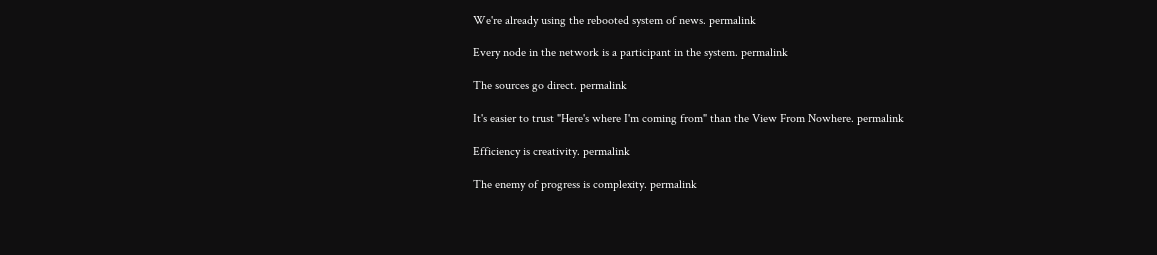We're already using the rebooted system of news. permalink

Every node in the network is a participant in the system. permalink

The sources go direct. permalink

It's easier to trust "Here's where I'm coming from" than the View From Nowhere. permalink

Efficiency is creativity. permalink

The enemy of progress is complexity. permalink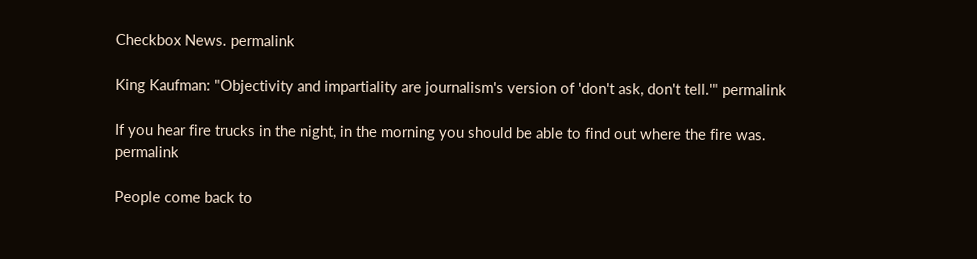Checkbox News. permalink

King Kaufman: "Objectivity and impartiality are journalism's version of 'don't ask, don't tell.'" permalink

If you hear fire trucks in the night, in the morning you should be able to find out where the fire was.  permalink

People come back to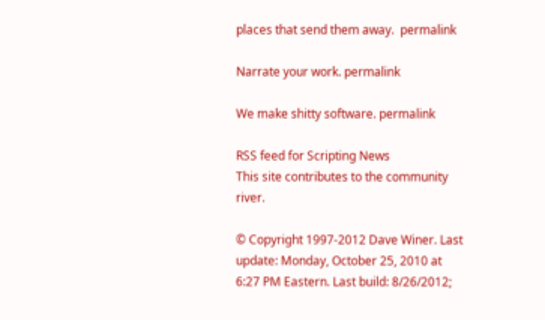places that send them away.  permalink

Narrate your work. permalink

We make shitty software. permalink

RSS feed for Scripting News
This site contributes to the community river.

© Copyright 1997-2012 Dave Winer. Last update: Monday, October 25, 2010 at 6:27 PM Eastern. Last build: 8/26/2012;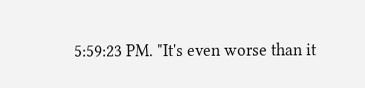5:59:23 PM. "It's even worse than it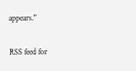appears."

RSS feed for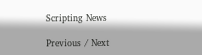Scripting News

Previous / Next